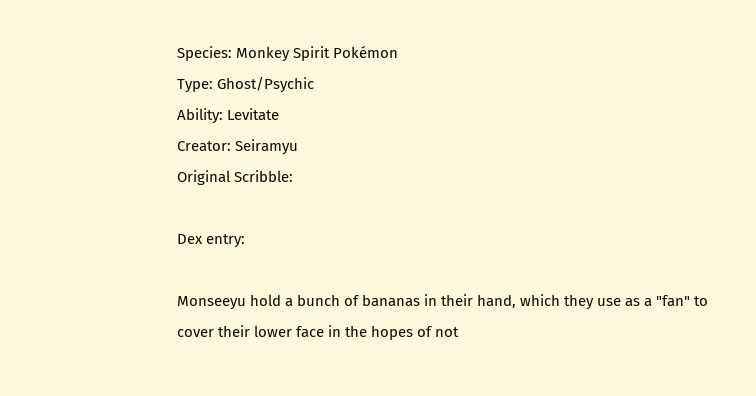Species: Monkey Spirit Pokémon
Type: Ghost/Psychic
Ability: Levitate
Creator: Seiramyu
Original Scribble:

Dex entry:

Monseeyu hold a bunch of bananas in their hand, which they use as a "fan" to cover their lower face in the hopes of not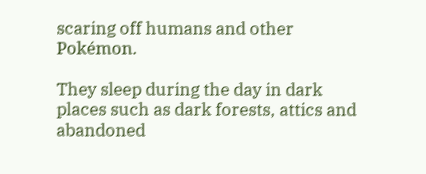scaring off humans and other Pokémon.

They sleep during the day in dark places such as dark forests, attics and abandoned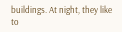buildings. At night, they like to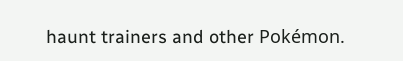haunt trainers and other Pokémon.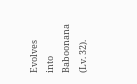Evolves into Baboonana (Lv. 32).